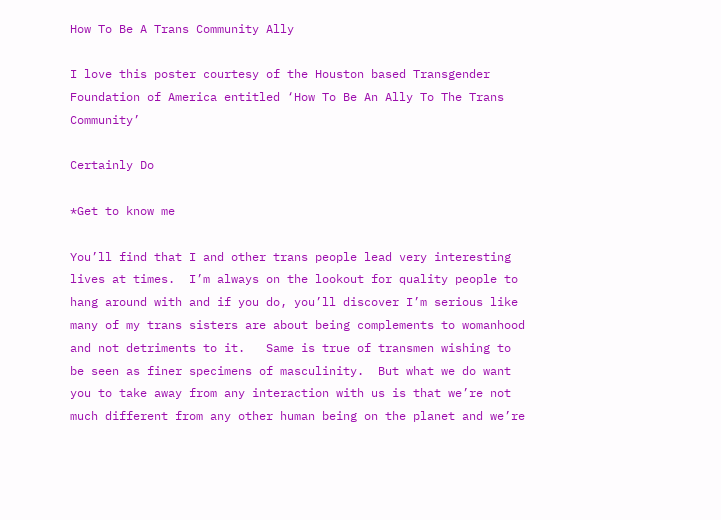How To Be A Trans Community Ally

I love this poster courtesy of the Houston based Transgender Foundation of America entitled ‘How To Be An Ally To The Trans Community’

Certainly Do

*Get to know me

You’ll find that I and other trans people lead very interesting lives at times.  I’m always on the lookout for quality people to hang around with and if you do, you’ll discover I’m serious like many of my trans sisters are about being complements to womanhood and not detriments to it.   Same is true of transmen wishing to be seen as finer specimens of masculinity.  But what we do want you to take away from any interaction with us is that we’re not much different from any other human being on the planet and we’re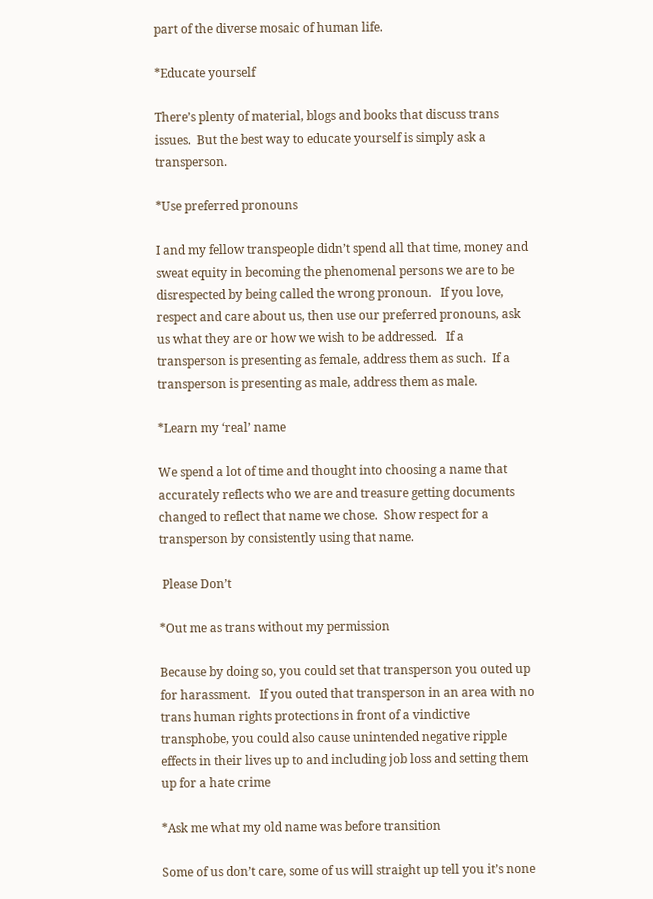part of the diverse mosaic of human life.

*Educate yourself

There’s plenty of material, blogs and books that discuss trans issues.  But the best way to educate yourself is simply ask a transperson.

*Use preferred pronouns

I and my fellow transpeople didn’t spend all that time, money and sweat equity in becoming the phenomenal persons we are to be disrespected by being called the wrong pronoun.   If you love, respect and care about us, then use our preferred pronouns, ask us what they are or how we wish to be addressed.   If a transperson is presenting as female, address them as such.  If a transperson is presenting as male, address them as male.

*Learn my ‘real’ name

We spend a lot of time and thought into choosing a name that accurately reflects who we are and treasure getting documents changed to reflect that name we chose.  Show respect for a transperson by consistently using that name.

 Please Don’t

*Out me as trans without my permission

Because by doing so, you could set that transperson you outed up for harassment.   If you outed that transperson in an area with no trans human rights protections in front of a vindictive transphobe, you could also cause unintended negative ripple effects in their lives up to and including job loss and setting them up for a hate crime

*Ask me what my old name was before transition

Some of us don’t care, some of us will straight up tell you it’s none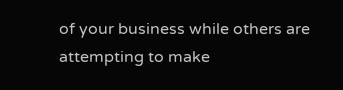of your business while others are attempting to make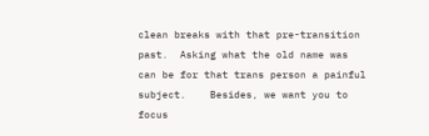clean breaks with that pre-transition past.  Asking what the old name was can be for that trans person a painful subject.    Besides, we want you to focus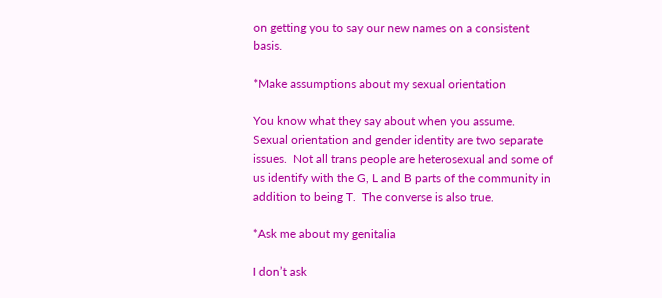on getting you to say our new names on a consistent basis.

*Make assumptions about my sexual orientation

You know what they say about when you assume.    Sexual orientation and gender identity are two separate issues.  Not all trans people are heterosexual and some of us identify with the G, L and B parts of the community in addition to being T.  The converse is also true.

*Ask me about my genitalia

I don’t ask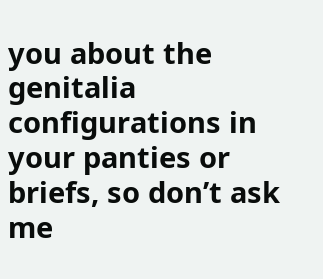you about the genitalia configurations in your panties or briefs, so don’t ask me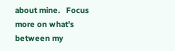about mine.   Focus more on what’s between my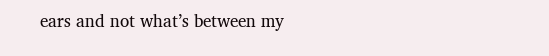ears and not what’s between my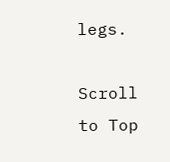legs.

Scroll to Top